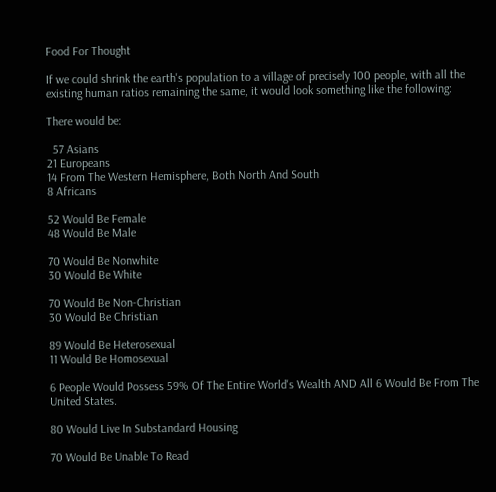Food For Thought

If we could shrink the earth's population to a village of precisely 100 people, with all the existing human ratios remaining the same, it would look something like the following:

There would be:

  57 Asians
21 Europeans
14 From The Western Hemisphere, Both North And South
8 Africans

52 Would Be Female
48 Would Be Male

70 Would Be Nonwhite
30 Would Be White

70 Would Be Non-Christian
30 Would Be Christian

89 Would Be Heterosexual
11 Would Be Homosexual

6 People Would Possess 59% Of The Entire World's Wealth AND All 6 Would Be From The United States.

80 Would Live In Substandard Housing

70 Would Be Unable To Read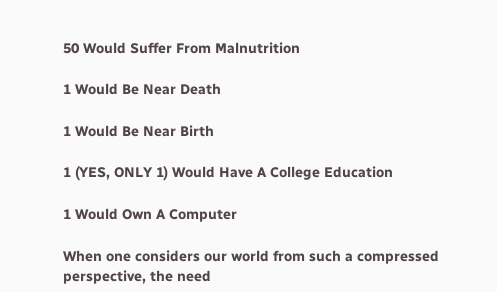50 Would Suffer From Malnutrition

1 Would Be Near Death

1 Would Be Near Birth

1 (YES, ONLY 1) Would Have A College Education

1 Would Own A Computer

When one considers our world from such a compressed perspective, the need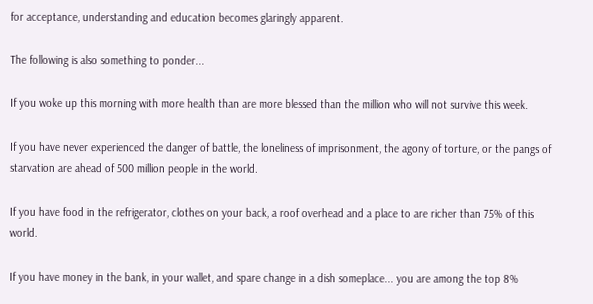for acceptance, understanding and education becomes glaringly apparent.

The following is also something to ponder...

If you woke up this morning with more health than are more blessed than the million who will not survive this week.

If you have never experienced the danger of battle, the loneliness of imprisonment, the agony of torture, or the pangs of starvation are ahead of 500 million people in the world.

If you have food in the refrigerator, clothes on your back, a roof overhead and a place to are richer than 75% of this world.

If you have money in the bank, in your wallet, and spare change in a dish someplace... you are among the top 8%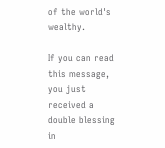of the world's wealthy.

If you can read this message, you just received a double blessing in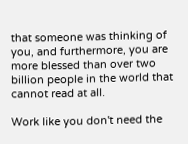that someone was thinking of you, and furthermore, you are more blessed than over two billion people in the world that cannot read at all.

Work like you don't need the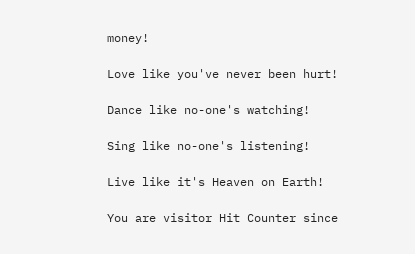money!

Love like you've never been hurt!

Dance like no-one's watching!

Sing like no-one's listening!

Live like it's Heaven on Earth!

You are visitor Hit Counter since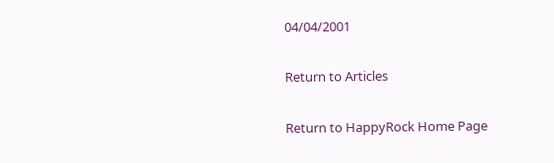04/04/2001

Return to Articles

Return to HappyRock Home Page